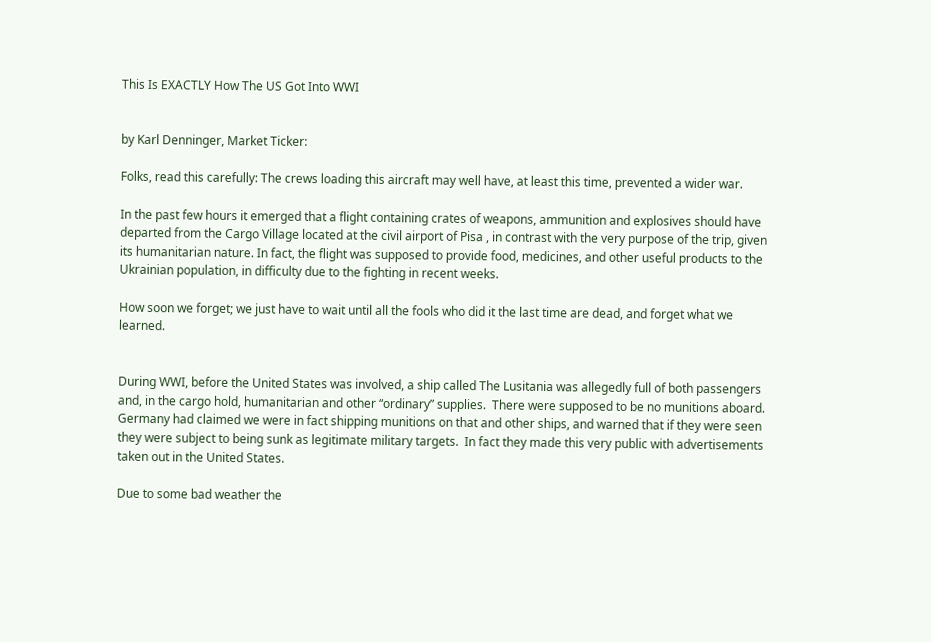This Is EXACTLY How The US Got Into WWI


by Karl Denninger, Market Ticker:

Folks, read this carefully: The crews loading this aircraft may well have, at least this time, prevented a wider war.

In the past few hours it emerged that a flight containing crates of weapons, ammunition and explosives should have departed from the Cargo Village located at the civil airport of Pisa , in contrast with the very purpose of the trip, given its humanitarian nature. In fact, the flight was supposed to provide food, medicines, and other useful products to the Ukrainian population, in difficulty due to the fighting in recent weeks.

How soon we forget; we just have to wait until all the fools who did it the last time are dead, and forget what we learned.


During WWI, before the United States was involved, a ship called The Lusitania was allegedly full of both passengers and, in the cargo hold, humanitarian and other “ordinary” supplies.  There were supposed to be no munitions aboard.  Germany had claimed we were in fact shipping munitions on that and other ships, and warned that if they were seen they were subject to being sunk as legitimate military targets.  In fact they made this very public with advertisements taken out in the United States.

Due to some bad weather the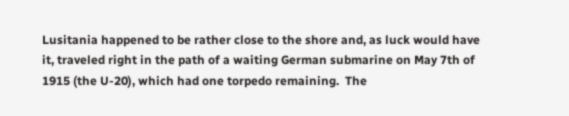Lusitania happened to be rather close to the shore and, as luck would have it, traveled right in the path of a waiting German submarine on May 7th of 1915 (the U-20), which had one torpedo remaining.  The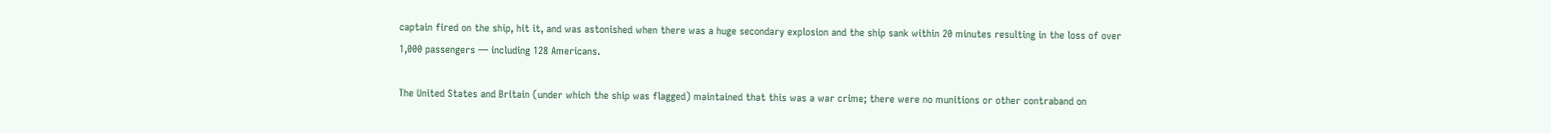captain fired on the ship, hit it, and was astonished when there was a huge secondary explosion and the ship sank within 20 minutes resulting in the loss of over 1,000 passengers — including 128 Americans.

The United States and Britain (under which the ship was flagged) maintained that this was a war crime; there were no munitions or other contraband on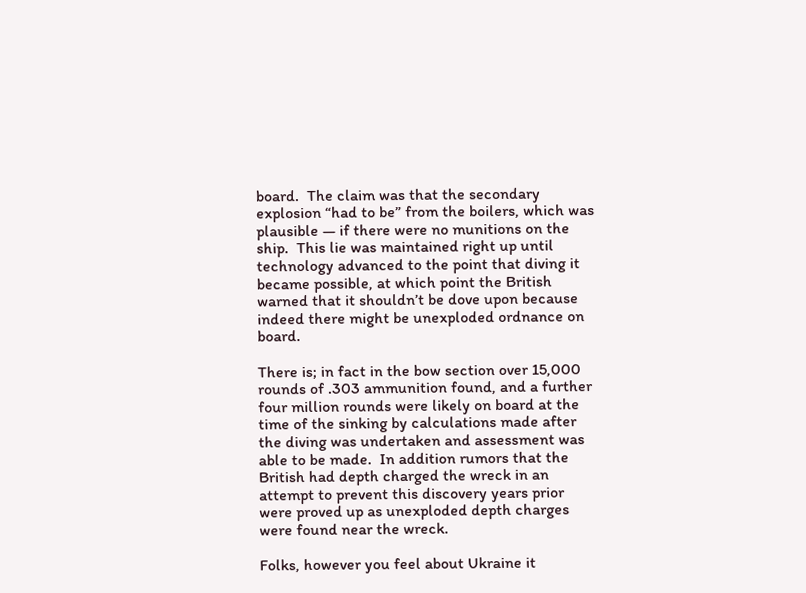board.  The claim was that the secondary explosion “had to be” from the boilers, which was plausible — if there were no munitions on the ship.  This lie was maintained right up until technology advanced to the point that diving it became possible, at which point the British warned that it shouldn’t be dove upon because indeed there might be unexploded ordnance on board.

There is; in fact in the bow section over 15,000 rounds of .303 ammunition found, and a further four million rounds were likely on board at the time of the sinking by calculations made after the diving was undertaken and assessment was able to be made.  In addition rumors that the British had depth charged the wreck in an attempt to prevent this discovery years prior were proved up as unexploded depth charges were found near the wreck.

Folks, however you feel about Ukraine it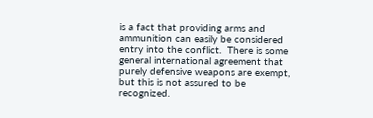is a fact that providing arms and ammunition can easily be considered entry into the conflict.  There is some general international agreement that purely defensive weapons are exempt, but this is not assured to be recognized.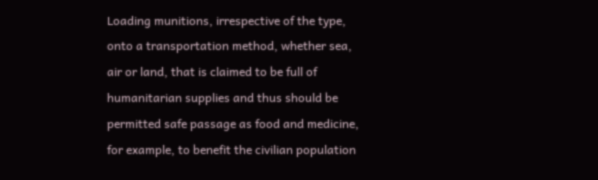Loading munitions, irrespective of the type, onto a transportation method, whether sea, air or land, that is claimed to be full of humanitarian supplies and thus should be permitted safe passage as food and medicine, for example, to benefit the civilian population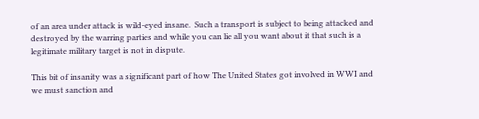of an area under attack is wild-eyed insane.  Such a transport is subject to being attacked and destroyed by the warring parties and while you can lie all you want about it that such is a legitimate military target is not in dispute.

This bit of insanity was a significant part of how The United States got involved in WWI and we must sanction and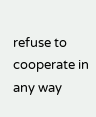refuse to cooperate in any way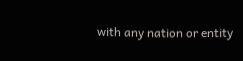with any nation or entity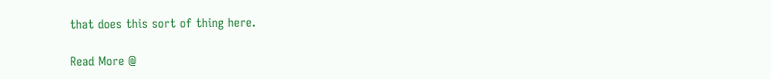that does this sort of thing here.

Read More @